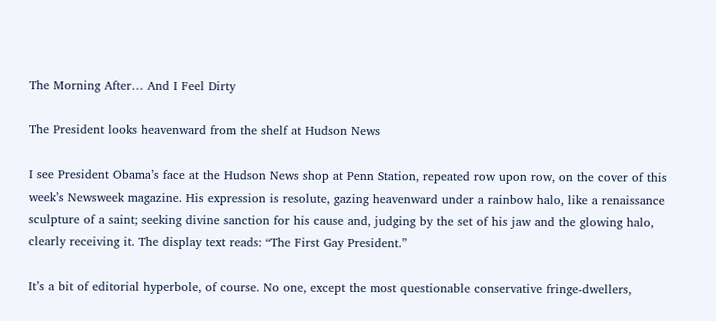The Morning After… And I Feel Dirty

The President looks heavenward from the shelf at Hudson News

I see President Obama’s face at the Hudson News shop at Penn Station, repeated row upon row, on the cover of this week’s Newsweek magazine. His expression is resolute, gazing heavenward under a rainbow halo, like a renaissance sculpture of a saint; seeking divine sanction for his cause and, judging by the set of his jaw and the glowing halo, clearly receiving it. The display text reads: “The First Gay President.”

It’s a bit of editorial hyperbole, of course. No one, except the most questionable conservative fringe-dwellers,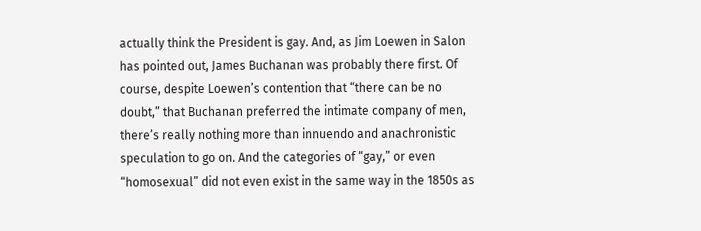actually think the President is gay. And, as Jim Loewen in Salon has pointed out, James Buchanan was probably there first. Of course, despite Loewen’s contention that “there can be no doubt,” that Buchanan preferred the intimate company of men, there’s really nothing more than innuendo and anachronistic speculation to go on. And the categories of “gay,” or even “homosexual” did not even exist in the same way in the 1850s as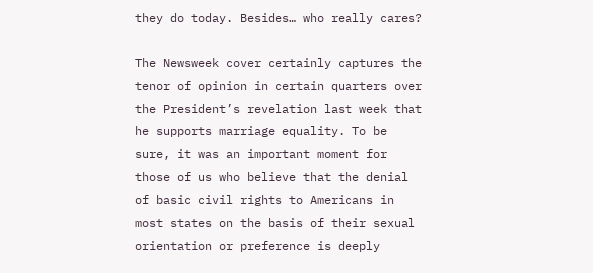they do today. Besides… who really cares?

The Newsweek cover certainly captures the tenor of opinion in certain quarters over the President’s revelation last week that he supports marriage equality. To be sure, it was an important moment for those of us who believe that the denial of basic civil rights to Americans in most states on the basis of their sexual orientation or preference is deeply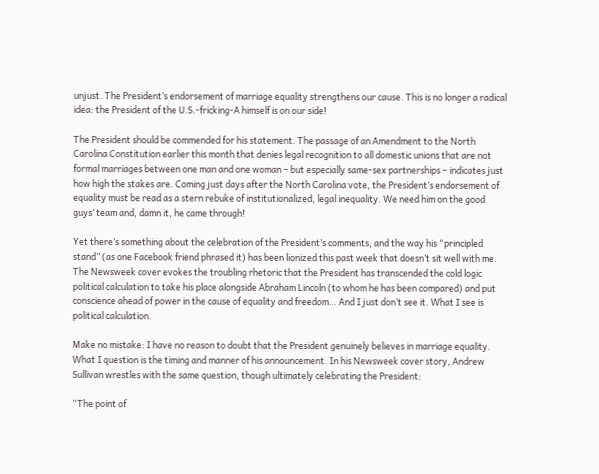unjust. The President’s endorsement of marriage equality strengthens our cause. This is no longer a radical idea: the President of the U.S.-fricking-A himself is on our side!

The President should be commended for his statement. The passage of an Amendment to the North Carolina Constitution earlier this month that denies legal recognition to all domestic unions that are not formal marriages between one man and one woman – but especially same-sex partnerships – indicates just how high the stakes are. Coming just days after the North Carolina vote, the President’s endorsement of equality must be read as a stern rebuke of institutionalized, legal inequality. We need him on the good guys’ team and, damn it, he came through!

Yet there’s something about the celebration of the President’s comments, and the way his “principled stand” (as one Facebook friend phrased it) has been lionized this past week that doesn’t sit well with me. The Newsweek cover evokes the troubling rhetoric that the President has transcended the cold logic political calculation to take his place alongside Abraham Lincoln (to whom he has been compared) and put conscience ahead of power in the cause of equality and freedom… And I just don’t see it. What I see is political calculation.

Make no mistake: I have no reason to doubt that the President genuinely believes in marriage equality. What I question is the timing and manner of his announcement. In his Newsweek cover story, Andrew Sullivan wrestles with the same question, though ultimately celebrating the President:

“The point of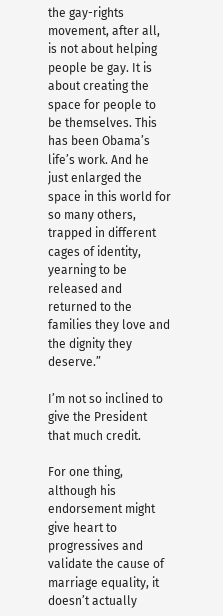the gay-rights movement, after all, is not about helping people be gay. It is about creating the space for people to be themselves. This has been Obama’s life’s work. And he just enlarged the space in this world for so many others, trapped in different cages of identity, yearning to be released and returned to the families they love and the dignity they deserve.”

I’m not so inclined to give the President that much credit.

For one thing, although his endorsement might give heart to progressives and validate the cause of marriage equality, it doesn’t actually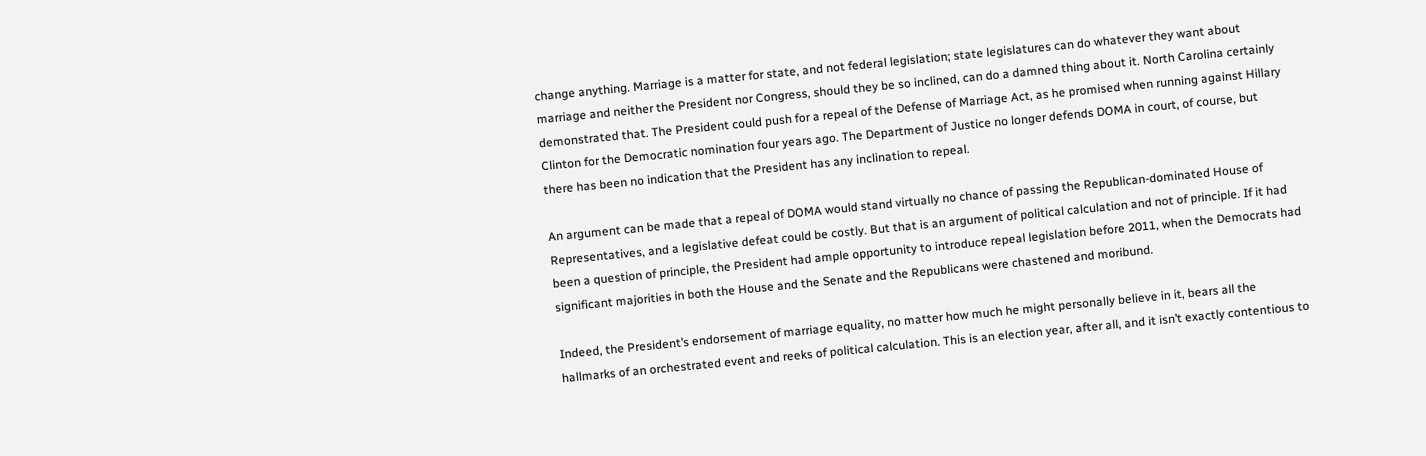change anything. Marriage is a matter for state, and not federal legislation; state legislatures can do whatever they want about marriage and neither the President nor Congress, should they be so inclined, can do a damned thing about it. North Carolina certainly demonstrated that. The President could push for a repeal of the Defense of Marriage Act, as he promised when running against Hillary Clinton for the Democratic nomination four years ago. The Department of Justice no longer defends DOMA in court, of course, but there has been no indication that the President has any inclination to repeal.

An argument can be made that a repeal of DOMA would stand virtually no chance of passing the Republican-dominated House of Representatives, and a legislative defeat could be costly. But that is an argument of political calculation and not of principle. If it had been a question of principle, the President had ample opportunity to introduce repeal legislation before 2011, when the Democrats had significant majorities in both the House and the Senate and the Republicans were chastened and moribund.

Indeed, the President’s endorsement of marriage equality, no matter how much he might personally believe in it, bears all the hallmarks of an orchestrated event and reeks of political calculation. This is an election year, after all, and it isn’t exactly contentious to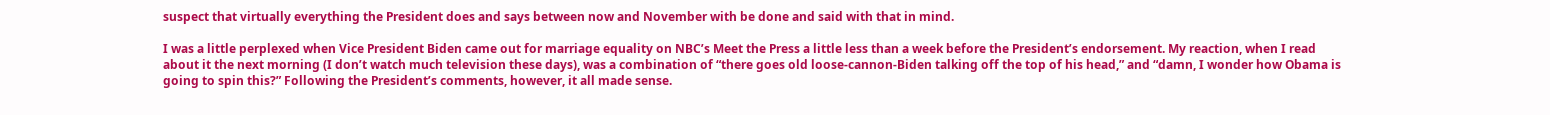suspect that virtually everything the President does and says between now and November with be done and said with that in mind.

I was a little perplexed when Vice President Biden came out for marriage equality on NBC’s Meet the Press a little less than a week before the President’s endorsement. My reaction, when I read about it the next morning (I don’t watch much television these days), was a combination of “there goes old loose-cannon-Biden talking off the top of his head,” and “damn, I wonder how Obama is going to spin this?” Following the President’s comments, however, it all made sense.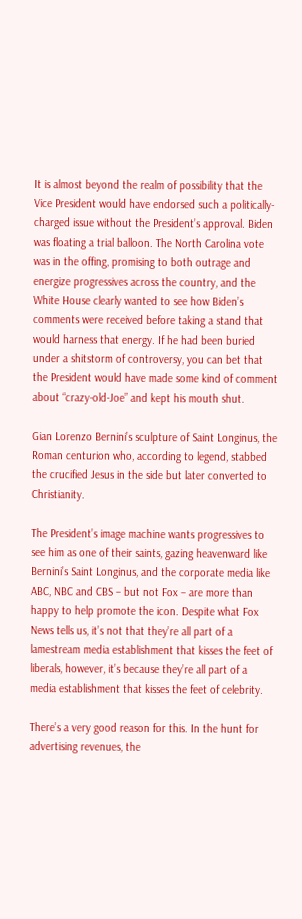It is almost beyond the realm of possibility that the Vice President would have endorsed such a politically-charged issue without the President’s approval. Biden was floating a trial balloon. The North Carolina vote was in the offing, promising to both outrage and energize progressives across the country, and the White House clearly wanted to see how Biden’s comments were received before taking a stand that would harness that energy. If he had been buried under a shitstorm of controversy, you can bet that the President would have made some kind of comment about “crazy-old-Joe” and kept his mouth shut.

Gian Lorenzo Bernini’s sculpture of Saint Longinus, the Roman centurion who, according to legend, stabbed the crucified Jesus in the side but later converted to Christianity.

The President’s image machine wants progressives to see him as one of their saints, gazing heavenward like Bernini’s Saint Longinus, and the corporate media like ABC, NBC and CBS – but not Fox – are more than happy to help promote the icon. Despite what Fox News tells us, it’s not that they’re all part of a lamestream media establishment that kisses the feet of liberals, however, it’s because they’re all part of a media establishment that kisses the feet of celebrity.

There’s a very good reason for this. In the hunt for advertising revenues, the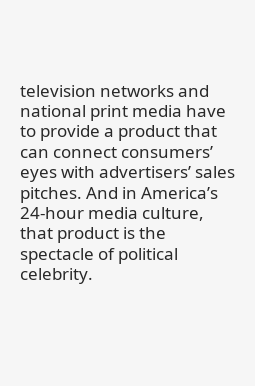television networks and national print media have to provide a product that can connect consumers’ eyes with advertisers’ sales pitches. And in America’s 24-hour media culture, that product is the spectacle of political celebrity.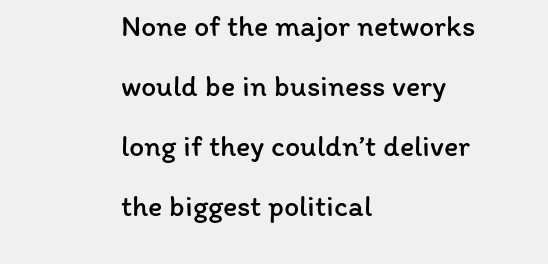None of the major networks would be in business very long if they couldn’t deliver the biggest political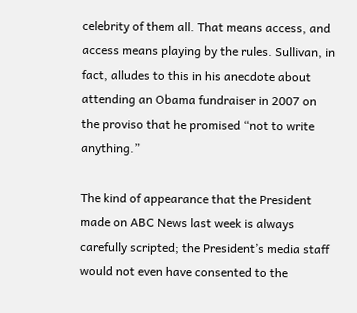celebrity of them all. That means access, and access means playing by the rules. Sullivan, in fact, alludes to this in his anecdote about attending an Obama fundraiser in 2007 on the proviso that he promised “not to write anything.”

The kind of appearance that the President made on ABC News last week is always carefully scripted; the President’s media staff would not even have consented to the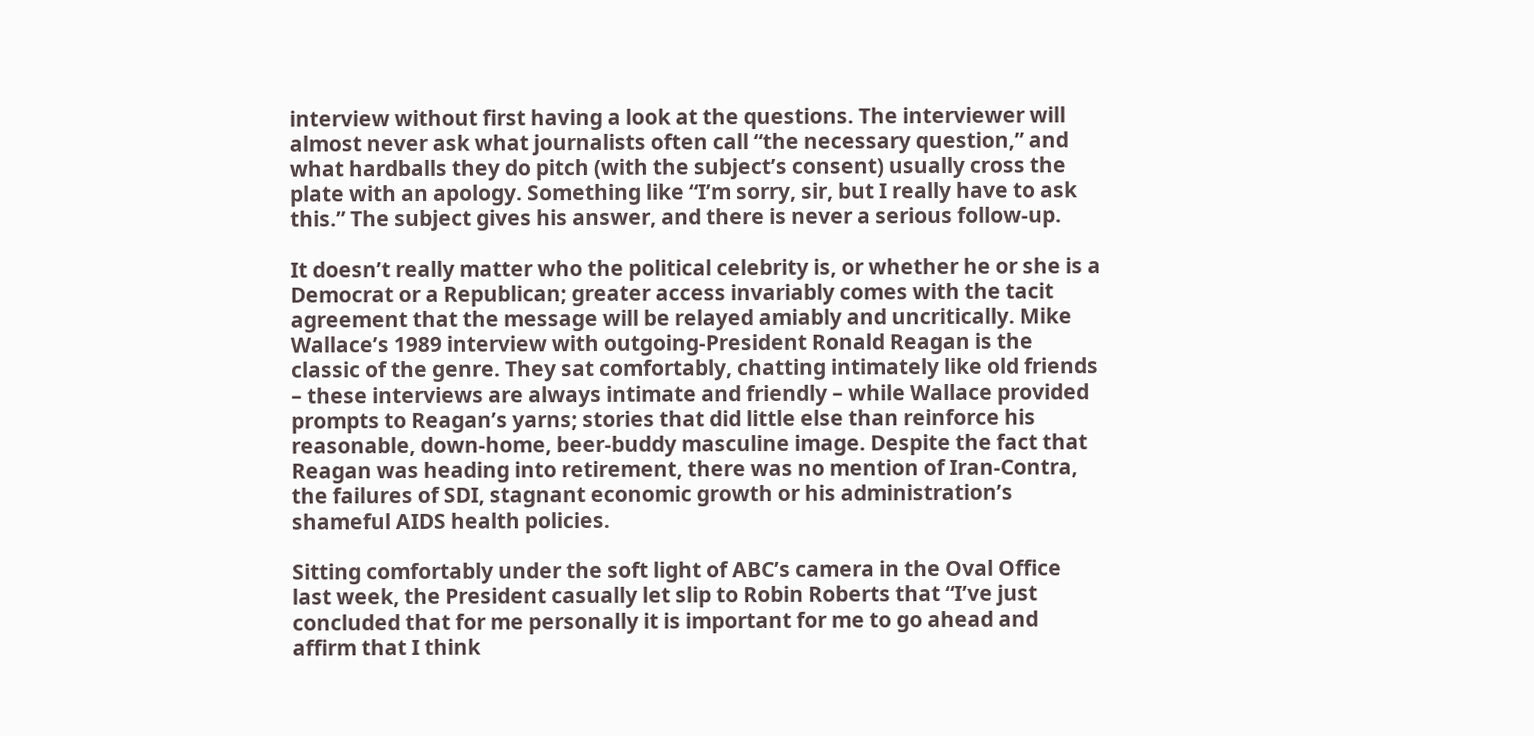interview without first having a look at the questions. The interviewer will almost never ask what journalists often call “the necessary question,” and what hardballs they do pitch (with the subject’s consent) usually cross the plate with an apology. Something like “I’m sorry, sir, but I really have to ask this.” The subject gives his answer, and there is never a serious follow-up.

It doesn’t really matter who the political celebrity is, or whether he or she is a Democrat or a Republican; greater access invariably comes with the tacit agreement that the message will be relayed amiably and uncritically. Mike Wallace’s 1989 interview with outgoing-President Ronald Reagan is the classic of the genre. They sat comfortably, chatting intimately like old friends – these interviews are always intimate and friendly – while Wallace provided prompts to Reagan’s yarns; stories that did little else than reinforce his reasonable, down-home, beer-buddy masculine image. Despite the fact that Reagan was heading into retirement, there was no mention of Iran-Contra, the failures of SDI, stagnant economic growth or his administration’s shameful AIDS health policies.

Sitting comfortably under the soft light of ABC’s camera in the Oval Office last week, the President casually let slip to Robin Roberts that “I’ve just concluded that for me personally it is important for me to go ahead and affirm that I think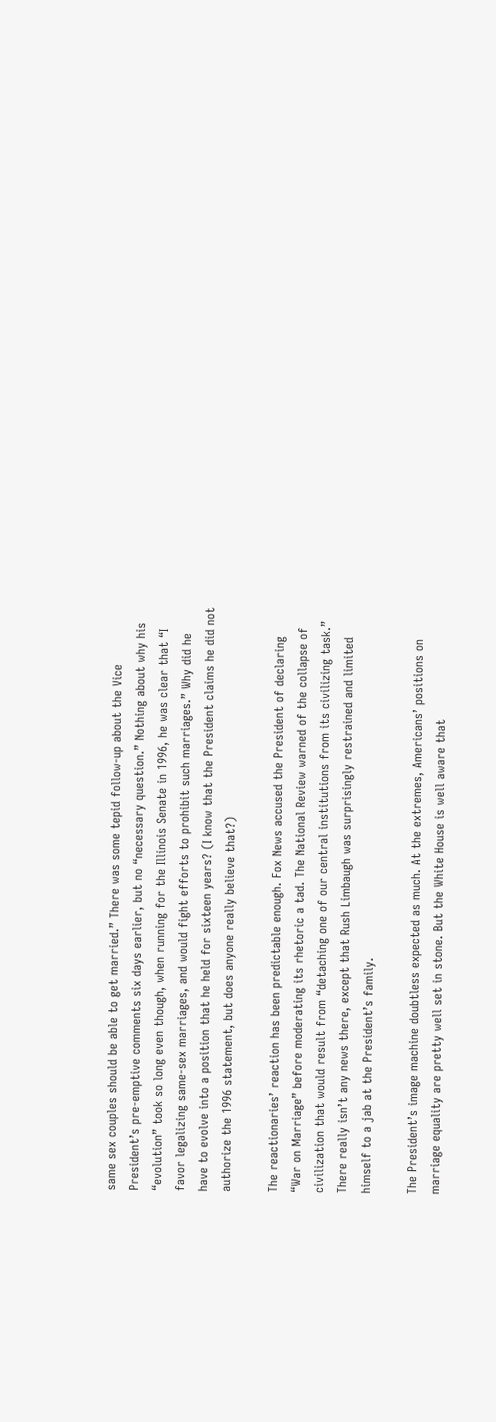same sex couples should be able to get married.” There was some tepid follow-up about the Vice President’s pre-emptive comments six days earlier, but no “necessary question.” Nothing about why his “evolution” took so long even though, when running for the Illinois Senate in 1996, he was clear that “I favor legalizing same-sex marriages, and would fight efforts to prohibit such marriages.” Why did he have to evolve into a position that he held for sixteen years? (I know that the President claims he did not authorize the 1996 statement, but does anyone really believe that?)

The reactionaries’ reaction has been predictable enough. Fox News accused the President of declaring “War on Marriage” before moderating its rhetoric a tad. The National Review warned of the collapse of civilization that would result from “detaching one of our central institutions from its civilizing task.” There really isn’t any news there, except that Rush Limbaugh was surprisingly restrained and limited himself to a jab at the President’s family.

The President’s image machine doubtless expected as much. At the extremes, Americans’ positions on marriage equality are pretty well set in stone. But the White House is well aware that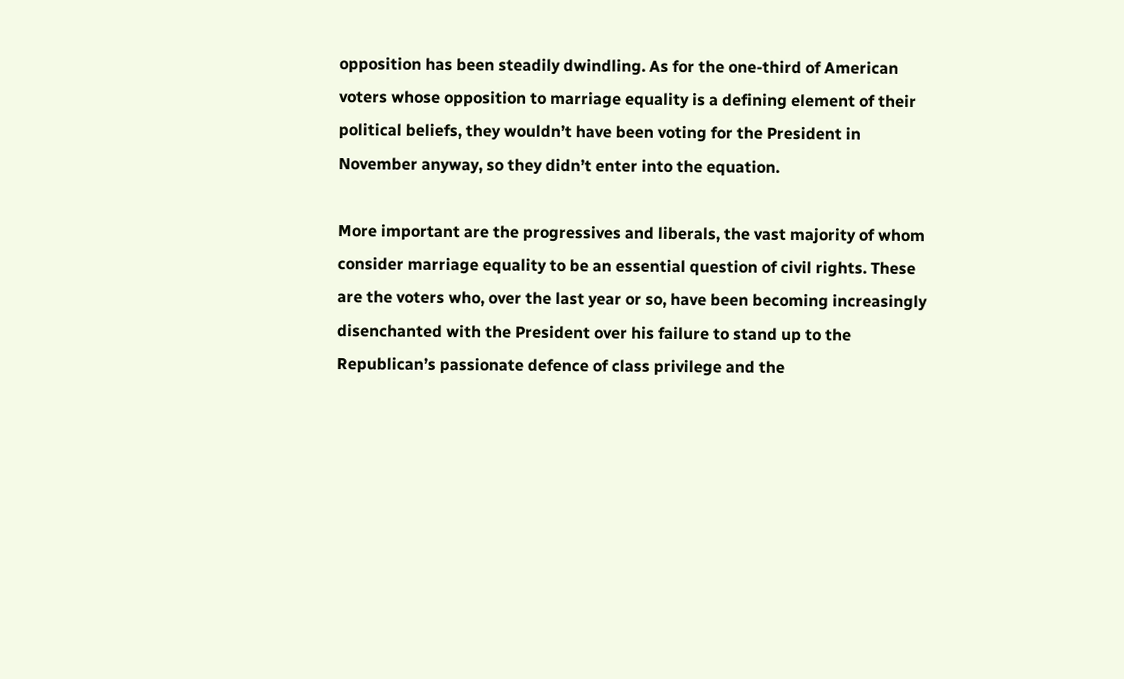opposition has been steadily dwindling. As for the one-third of American voters whose opposition to marriage equality is a defining element of their political beliefs, they wouldn’t have been voting for the President in November anyway, so they didn’t enter into the equation.

More important are the progressives and liberals, the vast majority of whom consider marriage equality to be an essential question of civil rights. These are the voters who, over the last year or so, have been becoming increasingly disenchanted with the President over his failure to stand up to the Republican’s passionate defence of class privilege and the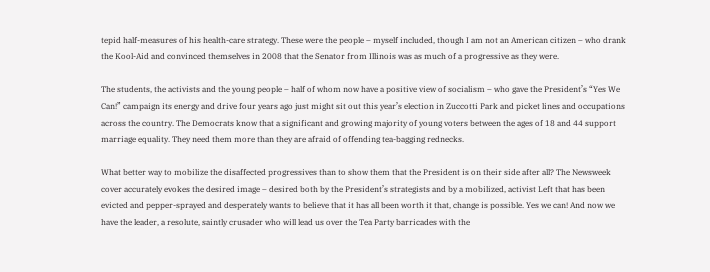tepid half-measures of his health-care strategy. These were the people – myself included, though I am not an American citizen – who drank the Kool-Aid and convinced themselves in 2008 that the Senator from Illinois was as much of a progressive as they were.

The students, the activists and the young people – half of whom now have a positive view of socialism – who gave the President’s “Yes We Can!” campaign its energy and drive four years ago just might sit out this year’s election in Zuccotti Park and picket lines and occupations across the country. The Democrats know that a significant and growing majority of young voters between the ages of 18 and 44 support marriage equality. They need them more than they are afraid of offending tea-bagging rednecks.

What better way to mobilize the disaffected progressives than to show them that the President is on their side after all? The Newsweek cover accurately evokes the desired image – desired both by the President’s strategists and by a mobilized, activist Left that has been evicted and pepper-sprayed and desperately wants to believe that it has all been worth it that, change is possible. Yes we can! And now we have the leader, a resolute, saintly crusader who will lead us over the Tea Party barricades with the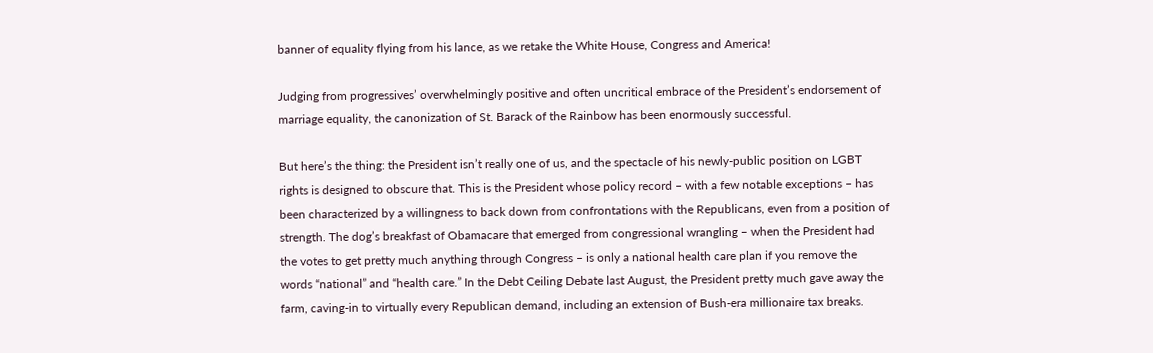banner of equality flying from his lance, as we retake the White House, Congress and America!

Judging from progressives’ overwhelmingly positive and often uncritical embrace of the President’s endorsement of marriage equality, the canonization of St. Barack of the Rainbow has been enormously successful.

But here’s the thing: the President isn’t really one of us, and the spectacle of his newly-public position on LGBT rights is designed to obscure that. This is the President whose policy record – with a few notable exceptions – has been characterized by a willingness to back down from confrontations with the Republicans, even from a position of strength. The dog’s breakfast of Obamacare that emerged from congressional wrangling – when the President had the votes to get pretty much anything through Congress – is only a national health care plan if you remove the words “national” and “health care.” In the Debt Ceiling Debate last August, the President pretty much gave away the farm, caving-in to virtually every Republican demand, including an extension of Bush-era millionaire tax breaks.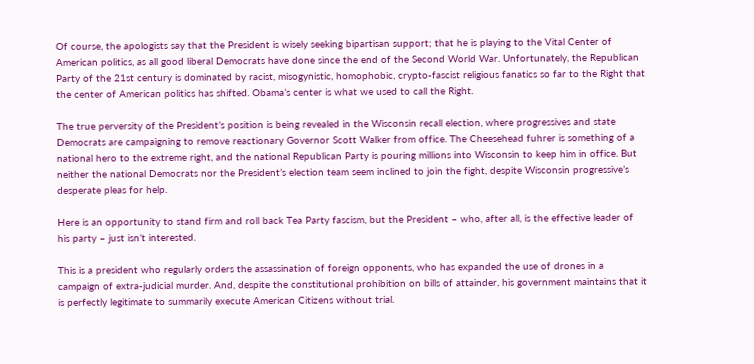Of course, the apologists say that the President is wisely seeking bipartisan support; that he is playing to the Vital Center of American politics, as all good liberal Democrats have done since the end of the Second World War. Unfortunately, the Republican Party of the 21st century is dominated by racist, misogynistic, homophobic, crypto-fascist religious fanatics so far to the Right that the center of American politics has shifted. Obama’s center is what we used to call the Right.

The true perversity of the President’s position is being revealed in the Wisconsin recall election, where progressives and state Democrats are campaigning to remove reactionary Governor Scott Walker from office. The Cheesehead fuhrer is something of a national hero to the extreme right, and the national Republican Party is pouring millions into Wisconsin to keep him in office. But neither the national Democrats nor the President’s election team seem inclined to join the fight, despite Wisconsin progressive’s desperate pleas for help.

Here is an opportunity to stand firm and roll back Tea Party fascism, but the President – who, after all, is the effective leader of his party – just isn’t interested.

This is a president who regularly orders the assassination of foreign opponents, who has expanded the use of drones in a campaign of extra-judicial murder. And, despite the constitutional prohibition on bills of attainder, his government maintains that it is perfectly legitimate to summarily execute American Citizens without trial.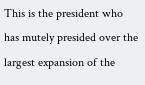This is the president who has mutely presided over the largest expansion of the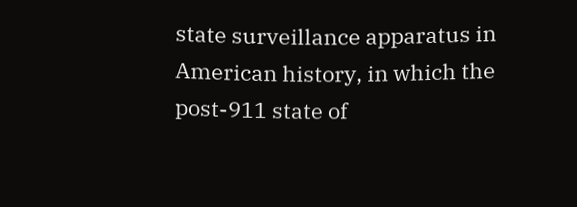state surveillance apparatus in American history, in which the post-911 state of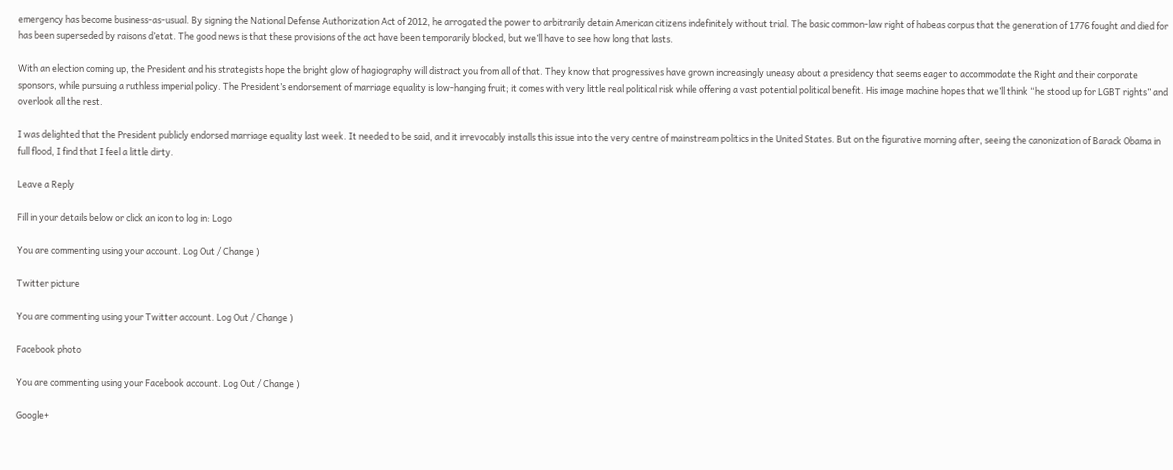emergency has become business-as-usual. By signing the National Defense Authorization Act of 2012, he arrogated the power to arbitrarily detain American citizens indefinitely without trial. The basic common-law right of habeas corpus that the generation of 1776 fought and died for has been superseded by raisons d’etat. The good news is that these provisions of the act have been temporarily blocked, but we’ll have to see how long that lasts.

With an election coming up, the President and his strategists hope the bright glow of hagiography will distract you from all of that. They know that progressives have grown increasingly uneasy about a presidency that seems eager to accommodate the Right and their corporate sponsors, while pursuing a ruthless imperial policy. The President’s endorsement of marriage equality is low-hanging fruit; it comes with very little real political risk while offering a vast potential political benefit. His image machine hopes that we’ll think “he stood up for LGBT rights” and overlook all the rest.

I was delighted that the President publicly endorsed marriage equality last week. It needed to be said, and it irrevocably installs this issue into the very centre of mainstream politics in the United States. But on the figurative morning after, seeing the canonization of Barack Obama in full flood, I find that I feel a little dirty.

Leave a Reply

Fill in your details below or click an icon to log in: Logo

You are commenting using your account. Log Out / Change )

Twitter picture

You are commenting using your Twitter account. Log Out / Change )

Facebook photo

You are commenting using your Facebook account. Log Out / Change )

Google+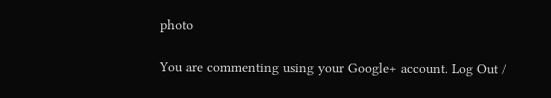photo

You are commenting using your Google+ account. Log Out /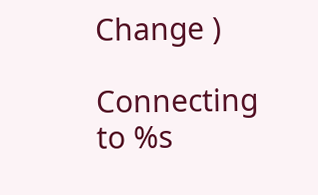Change )

Connecting to %s